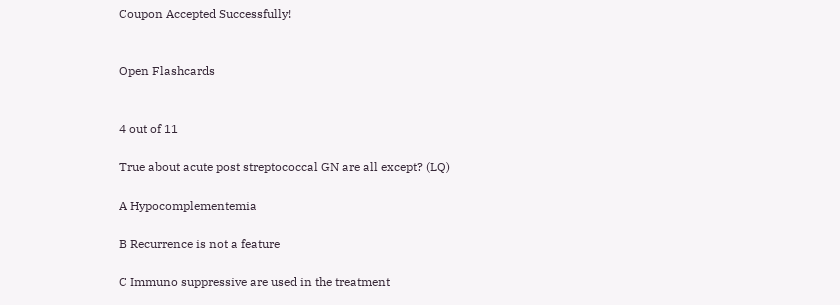Coupon Accepted Successfully!


Open Flashcards


4 out of 11

True about acute post streptococcal GN are all except? (LQ)

A Hypocomplementemia

B Recurrence is not a feature

C Immuno suppressive are used in the treatment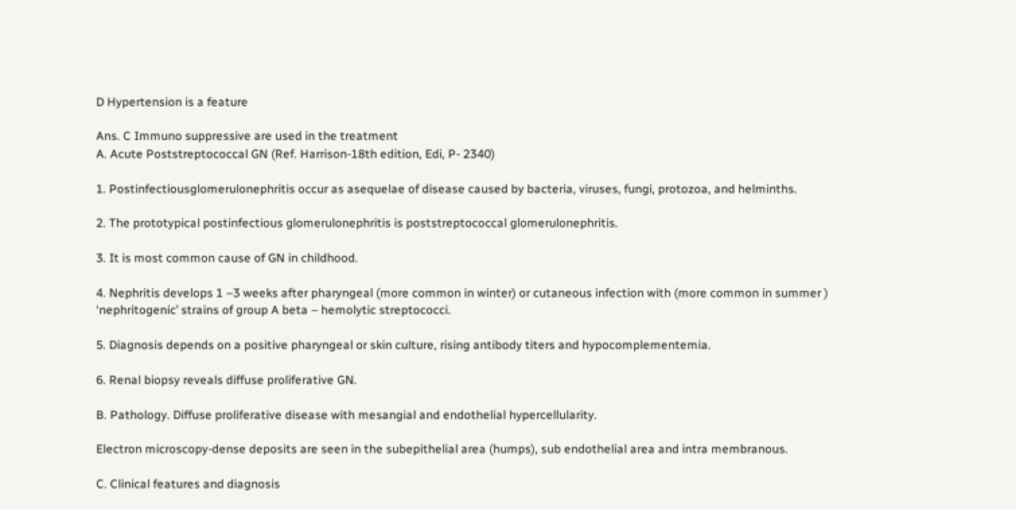D Hypertension is a feature

Ans. C Immuno suppressive are used in the treatment
A. Acute Poststreptococcal GN (Ref. Harrison-18th edition, Edi, P- 2340)

1. Postinfectiousglomerulonephritis occur as asequelae of disease caused by bacteria, viruses, fungi, protozoa, and helminths.

2. The prototypical postinfectious glomerulonephritis is poststreptococcal glomerulonephritis.

3. It is most common cause of GN in childhood.

4. Nephritis develops 1 –3 weeks after pharyngeal (more common in winter) or cutaneous infection with (more common in summer ) ‘nephritogenic’ strains of group A beta – hemolytic streptococci.

5. Diagnosis depends on a positive pharyngeal or skin culture, rising antibody titers and hypocomplementemia.

6. Renal biopsy reveals diffuse proliferative GN.

B. Pathology. Diffuse proliferative disease with mesangial and endothelial hypercellularity.

Electron microscopy-dense deposits are seen in the subepithelial area (humps), sub endothelial area and intra membranous.

C. Clinical features and diagnosis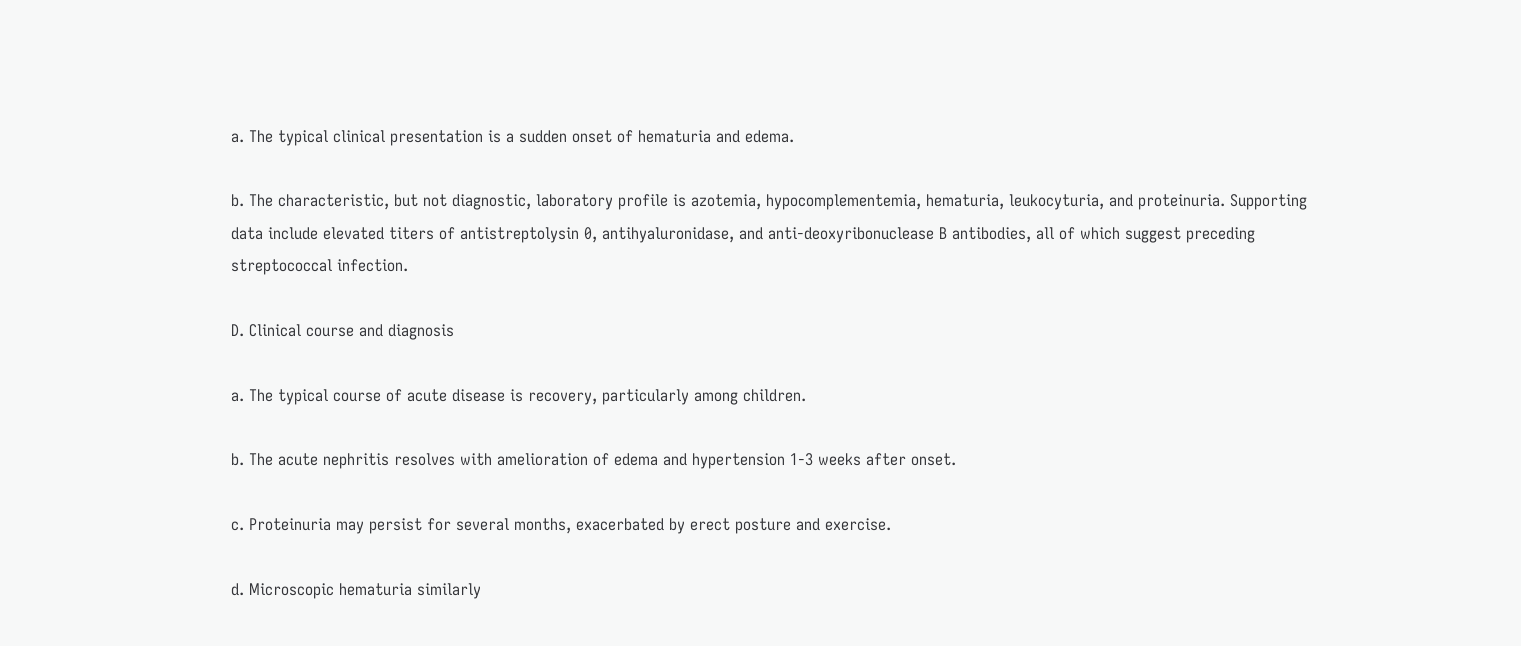a. The typical clinical presentation is a sudden onset of hematuria and edema.

b. The characteristic, but not diagnostic, laboratory profile is azotemia, hypocomplementemia, hematuria, leukocyturia, and proteinuria. Supporting data include elevated titers of antistreptolysin 0, antihyaluronidase, and anti-deoxyribonuclease B antibodies, all of which suggest preceding streptococcal infection.

D. Clinical course and diagnosis

a. The typical course of acute disease is recovery, particularly among children.

b. The acute nephritis resolves with amelioration of edema and hypertension 1-3 weeks after onset.

c. Proteinuria may persist for several months, exacerbated by erect posture and exercise.

d. Microscopic hematuria similarly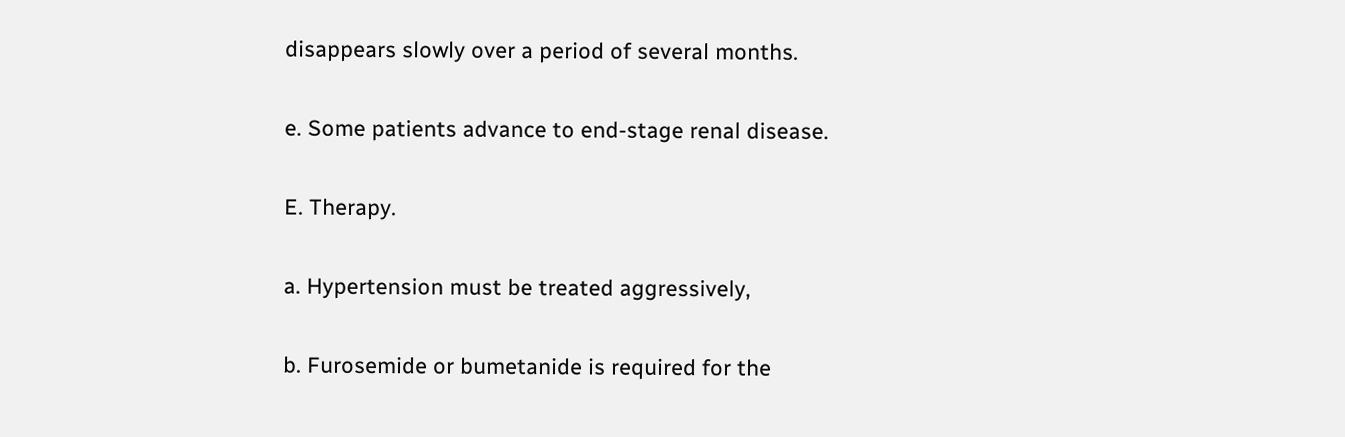disappears slowly over a period of several months.

e. Some patients advance to end-stage renal disease.

E. Therapy.

a. Hypertension must be treated aggressively,

b. Furosemide or bumetanide is required for the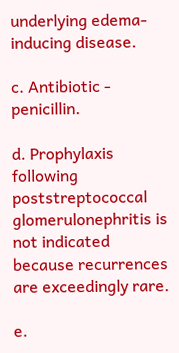underlying edema-inducing disease.

c. Antibiotic - penicillin.

d. Prophylaxis following poststreptococcal glomerulonephritis is not indicated because recurrences are exceedingly rare.

e.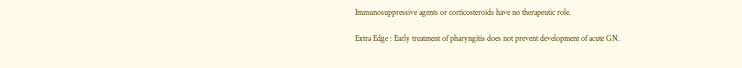Immunosuppressive agents or corticosteroids have no therapeutic role.

Extra Edge : Early treatment of pharyngitis does not prevent development of acute GN.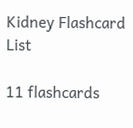Kidney Flashcard List

11 flashcards